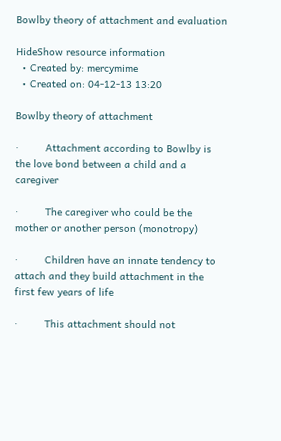Bowlby theory of attachment and evaluation

HideShow resource information
  • Created by: mercymime
  • Created on: 04-12-13 13:20

Bowlby theory of attachment

·         Attachment according to Bowlby is the love bond between a child and a caregiver

·         The caregiver who could be the mother or another person (monotropy)

·         Children have an innate tendency to attach and they build attachment in the first few years of life

·         This attachment should not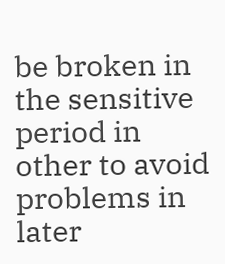be broken in the sensitive period in other to avoid problems in later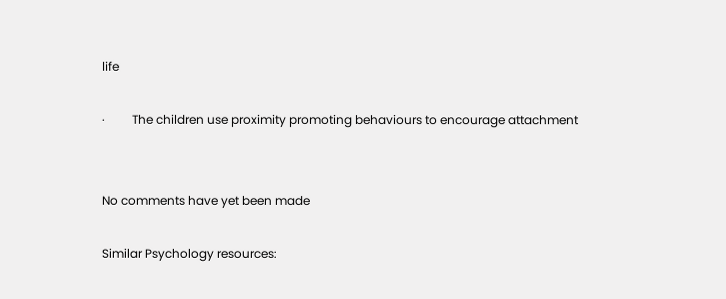life

·         The children use proximity promoting behaviours to encourage attachment


No comments have yet been made

Similar Psychology resources: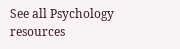See all Psychology resources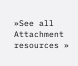»See all Attachment resources »